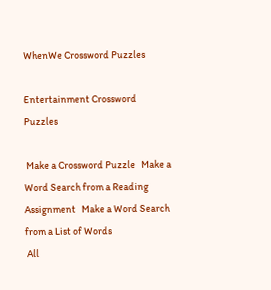WhenWe Crossword Puzzles

Entertainment Crossword Puzzles

 Make a Crossword Puzzle   Make a Word Search from a Reading Assignment   Make a Word Search from a List of Words
 All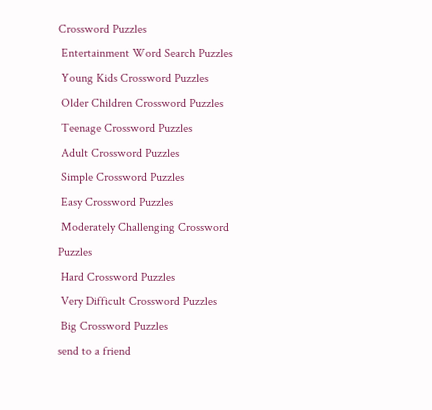Crossword Puzzles
 Entertainment Word Search Puzzles
 Young Kids Crossword Puzzles
 Older Children Crossword Puzzles
 Teenage Crossword Puzzles
 Adult Crossword Puzzles
 Simple Crossword Puzzles
 Easy Crossword Puzzles
 Moderately Challenging Crossword Puzzles
 Hard Crossword Puzzles
 Very Difficult Crossword Puzzles
 Big Crossword Puzzles
send to a friend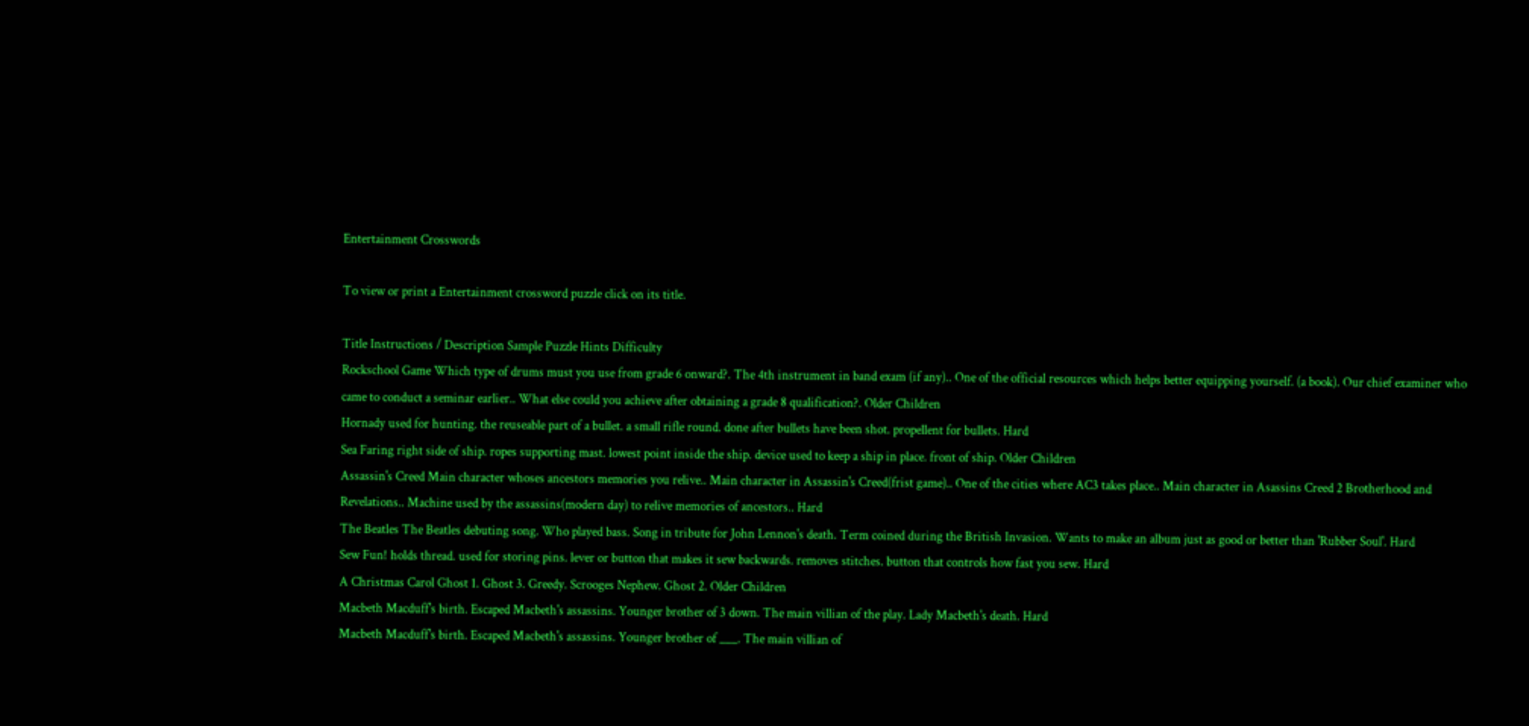Entertainment Crosswords

To view or print a Entertainment crossword puzzle click on its title.

Title Instructions / Description Sample Puzzle Hints Difficulty
Rockschool Game Which type of drums must you use from grade 6 onward?. The 4th instrument in band exam (if any).. One of the official resources which helps better equipping yourself. (a book). Our chief examiner who came to conduct a seminar earlier.. What else could you achieve after obtaining a grade 8 qualification?. Older Children
Hornady used for hunting. the reuseable part of a bullet. a small rifle round. done after bullets have been shot. propellent for bullets. Hard
Sea Faring right side of ship. ropes supporting mast. lowest point inside the ship. device used to keep a ship in place. front of ship. Older Children
Assassin's Creed Main character whoses ancestors memories you relive.. Main character in Assassin's Creed(frist game).. One of the cities where AC3 takes place.. Main character in Asassins Creed 2 Brotherhood and Revelations.. Machine used by the assassins(modern day) to relive memories of ancestors.. Hard
The Beatles The Beatles debuting song. Who played bass. Song in tribute for John Lennon's death. Term coined during the British Invasion. Wants to make an album just as good or better than 'Rubber Soul'. Hard
Sew Fun! holds thread. used for storing pins. lever or button that makes it sew backwards. removes stitches. button that controls how fast you sew. Hard
A Christmas Carol Ghost 1. Ghost 3. Greedy. Scrooges Nephew. Ghost 2. Older Children
Macbeth Macduff's birth. Escaped Macbeth's assassins. Younger brother of 3 down. The main villian of the play. Lady Macbeth's death. Hard
Macbeth Macduff's birth. Escaped Macbeth's assassins. Younger brother of ___. The main villian of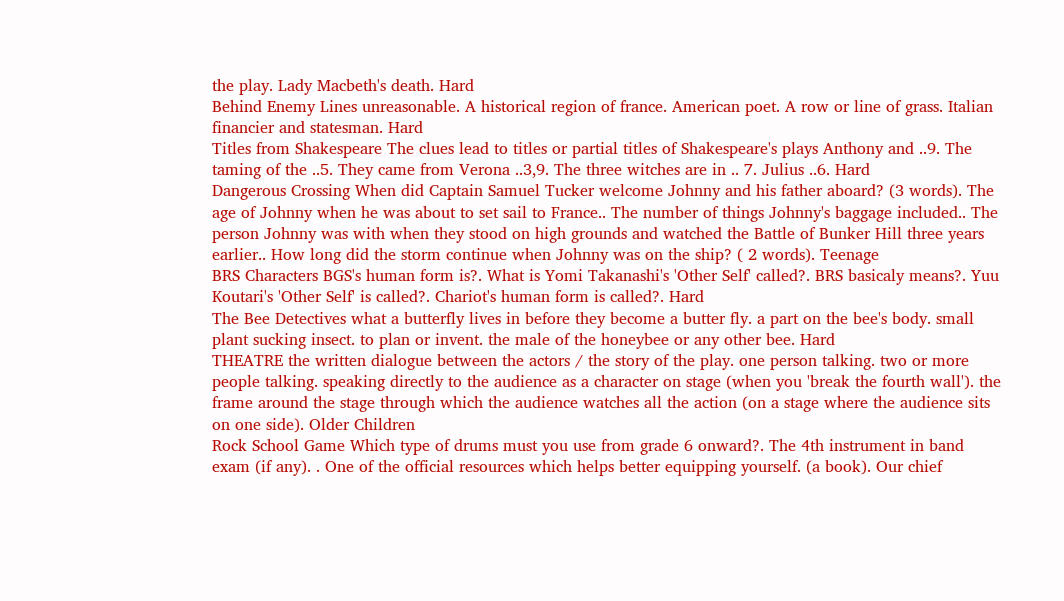the play. Lady Macbeth's death. Hard
Behind Enemy Lines unreasonable. A historical region of france. American poet. A row or line of grass. Italian financier and statesman. Hard
Titles from Shakespeare The clues lead to titles or partial titles of Shakespeare's plays Anthony and ..9. The taming of the ..5. They came from Verona ..3,9. The three witches are in .. 7. Julius ..6. Hard
Dangerous Crossing When did Captain Samuel Tucker welcome Johnny and his father aboard? (3 words). The age of Johnny when he was about to set sail to France.. The number of things Johnny's baggage included.. The person Johnny was with when they stood on high grounds and watched the Battle of Bunker Hill three years earlier.. How long did the storm continue when Johnny was on the ship? ( 2 words). Teenage
BRS Characters BGS's human form is?. What is Yomi Takanashi's 'Other Self' called?. BRS basicaly means?. Yuu Koutari's 'Other Self' is called?. Chariot's human form is called?. Hard
The Bee Detectives what a butterfly lives in before they become a butter fly. a part on the bee's body. small plant sucking insect. to plan or invent. the male of the honeybee or any other bee. Hard
THEATRE the written dialogue between the actors / the story of the play. one person talking. two or more people talking. speaking directly to the audience as a character on stage (when you 'break the fourth wall'). the frame around the stage through which the audience watches all the action (on a stage where the audience sits on one side). Older Children
Rock School Game Which type of drums must you use from grade 6 onward?. The 4th instrument in band exam (if any). . One of the official resources which helps better equipping yourself. (a book). Our chief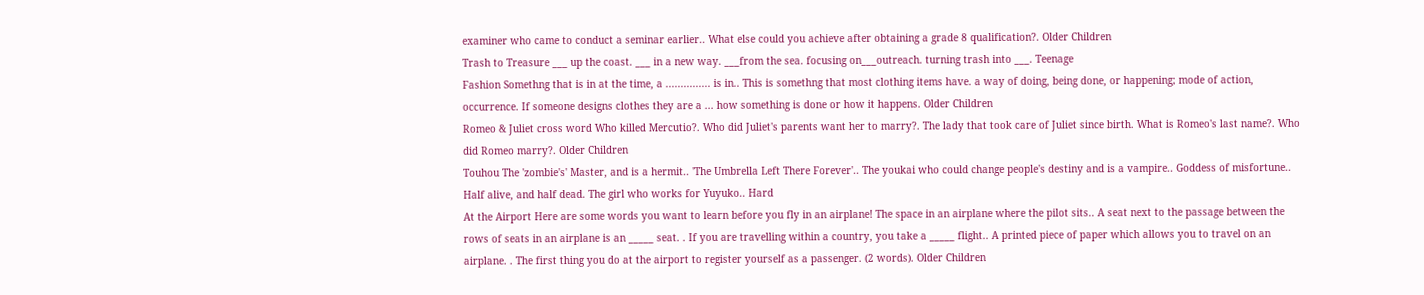examiner who came to conduct a seminar earlier.. What else could you achieve after obtaining a grade 8 qualification?. Older Children
Trash to Treasure ___ up the coast. ___ in a new way. ___from the sea. focusing on___outreach. turning trash into ___. Teenage
Fashion Somethng that is in at the time, a ............... is in.. This is somethng that most clothing items have. a way of doing, being done, or happening; mode of action, occurrence. If someone designs clothes they are a ... how something is done or how it happens. Older Children
Romeo & Juliet cross word Who killed Mercutio?. Who did Juliet's parents want her to marry?. The lady that took care of Juliet since birth. What is Romeo's last name?. Who did Romeo marry?. Older Children
Touhou The 'zombie's' Master, and is a hermit.. 'The Umbrella Left There Forever'.. The youkai who could change people's destiny and is a vampire.. Goddess of misfortune.. Half alive, and half dead. The girl who works for Yuyuko.. Hard
At the Airport Here are some words you want to learn before you fly in an airplane! The space in an airplane where the pilot sits.. A seat next to the passage between the rows of seats in an airplane is an _____ seat. . If you are travelling within a country, you take a _____ flight.. A printed piece of paper which allows you to travel on an airplane. . The first thing you do at the airport to register yourself as a passenger. (2 words). Older Children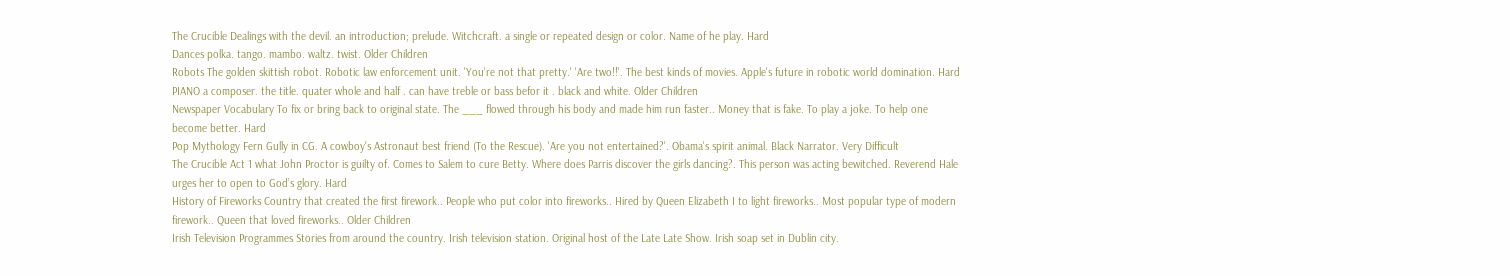The Crucible Dealings with the devil. an introduction; prelude. Witchcraft. a single or repeated design or color. Name of he play. Hard
Dances polka. tango. mambo. waltz. twist. Older Children
Robots The golden skittish robot. Robotic law enforcement unit. 'You're not that pretty.' 'Are two!!'. The best kinds of movies. Apple's future in robotic world domination. Hard
PIANO a composer. the title. quater whole and half . can have treble or bass befor it . black and white. Older Children
Newspaper Vocabulary To fix or bring back to original state. The ___ flowed through his body and made him run faster.. Money that is fake. To play a joke. To help one become better. Hard
Pop Mythology Fern Gully in CG. A cowboy's Astronaut best friend (To the Rescue). 'Are you not entertained?'. Obama's spirit animal. Black Narrator. Very Difficult
The Crucible Act 1 what John Proctor is guilty of. Comes to Salem to cure Betty. Where does Parris discover the girls dancing?. This person was acting bewitched. Reverend Hale urges her to open to God’s glory. Hard
History of Fireworks Country that created the first firework.. People who put color into fireworks.. Hired by Queen Elizabeth I to light fireworks.. Most popular type of modern firework.. Queen that loved fireworks.. Older Children
Irish Television Programmes Stories from around the country. Irish television station. Original host of the Late Late Show. Irish soap set in Dublin city.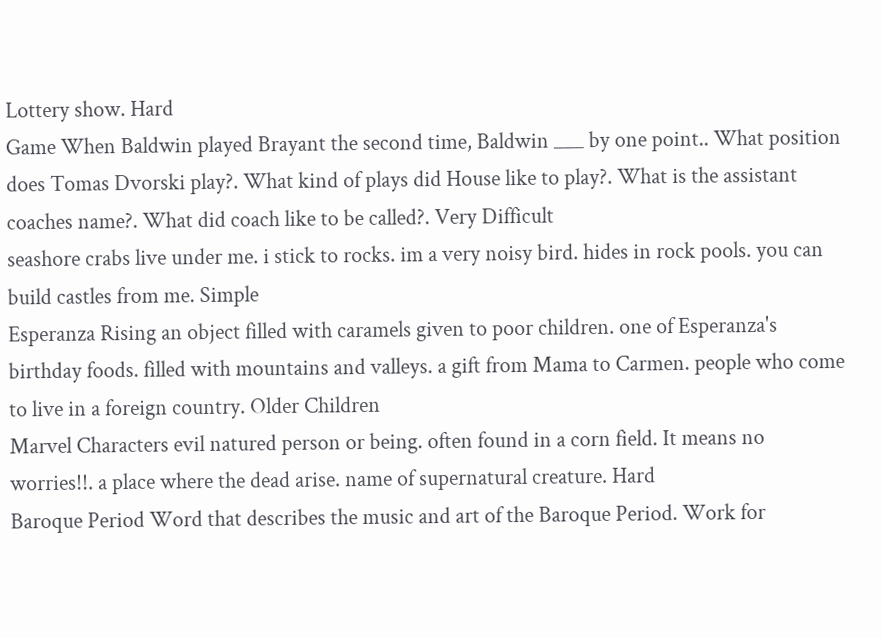Lottery show. Hard
Game When Baldwin played Brayant the second time, Baldwin ___ by one point.. What position does Tomas Dvorski play?. What kind of plays did House like to play?. What is the assistant coaches name?. What did coach like to be called?. Very Difficult
seashore crabs live under me. i stick to rocks. im a very noisy bird. hides in rock pools. you can build castles from me. Simple
Esperanza Rising an object filled with caramels given to poor children. one of Esperanza's birthday foods. filled with mountains and valleys. a gift from Mama to Carmen. people who come to live in a foreign country. Older Children
Marvel Characters evil natured person or being. often found in a corn field. It means no worries!!. a place where the dead arise. name of supernatural creature. Hard
Baroque Period Word that describes the music and art of the Baroque Period. Work for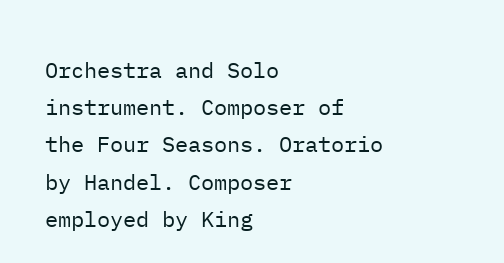Orchestra and Solo instrument. Composer of the Four Seasons. Oratorio by Handel. Composer employed by King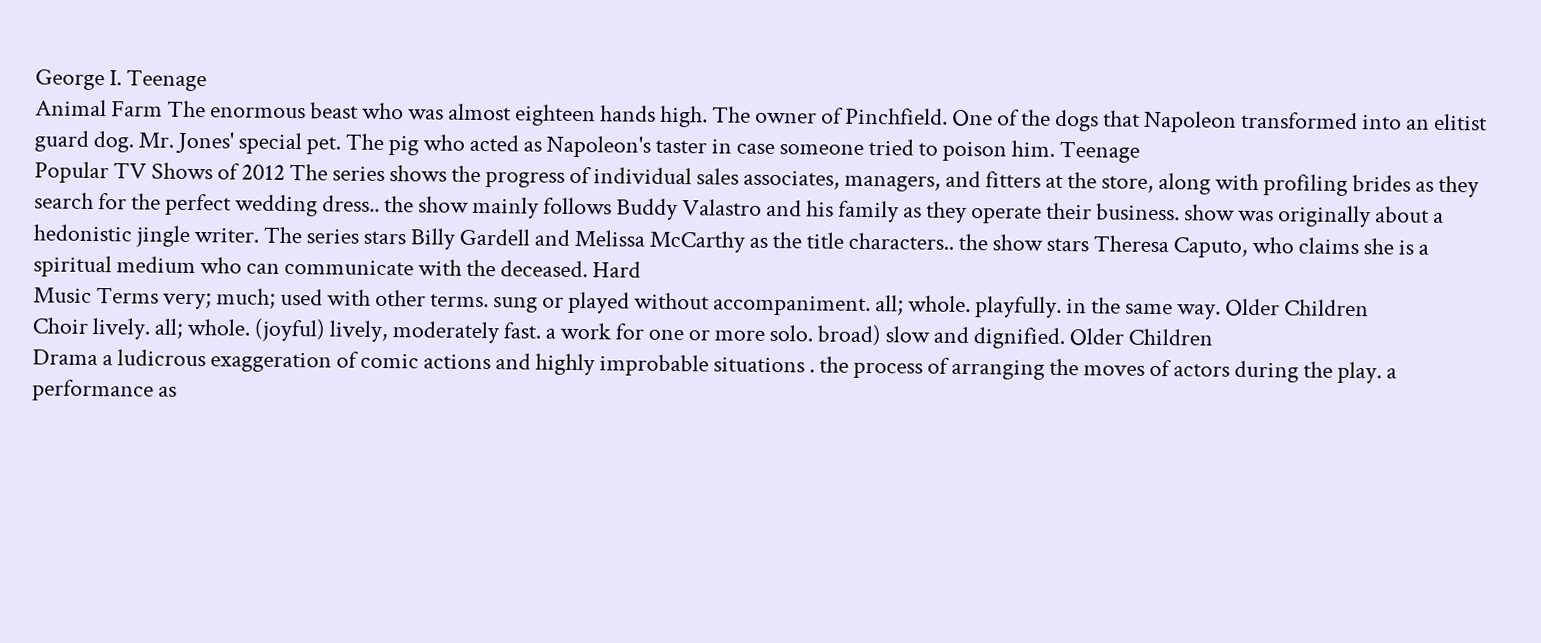George I. Teenage
Animal Farm The enormous beast who was almost eighteen hands high. The owner of Pinchfield. One of the dogs that Napoleon transformed into an elitist guard dog. Mr. Jones' special pet. The pig who acted as Napoleon's taster in case someone tried to poison him. Teenage
Popular TV Shows of 2012 The series shows the progress of individual sales associates, managers, and fitters at the store, along with profiling brides as they search for the perfect wedding dress.. the show mainly follows Buddy Valastro and his family as they operate their business. show was originally about a hedonistic jingle writer. The series stars Billy Gardell and Melissa McCarthy as the title characters.. the show stars Theresa Caputo, who claims she is a spiritual medium who can communicate with the deceased. Hard
Music Terms very; much; used with other terms. sung or played without accompaniment. all; whole. playfully. in the same way. Older Children
Choir lively. all; whole. (joyful) lively, moderately fast. a work for one or more solo. broad) slow and dignified. Older Children
Drama a ludicrous exaggeration of comic actions and highly improbable situations . the process of arranging the moves of actors during the play. a performance as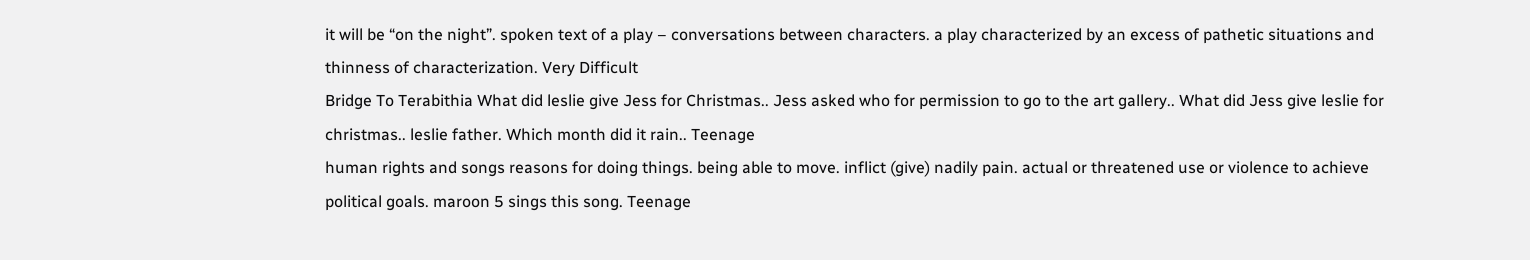it will be “on the night”. spoken text of a play – conversations between characters. a play characterized by an excess of pathetic situations and thinness of characterization. Very Difficult
Bridge To Terabithia What did leslie give Jess for Christmas.. Jess asked who for permission to go to the art gallery.. What did Jess give leslie for christmas.. leslie father. Which month did it rain.. Teenage
human rights and songs reasons for doing things. being able to move. inflict (give) nadily pain. actual or threatened use or violence to achieve political goals. maroon 5 sings this song. Teenage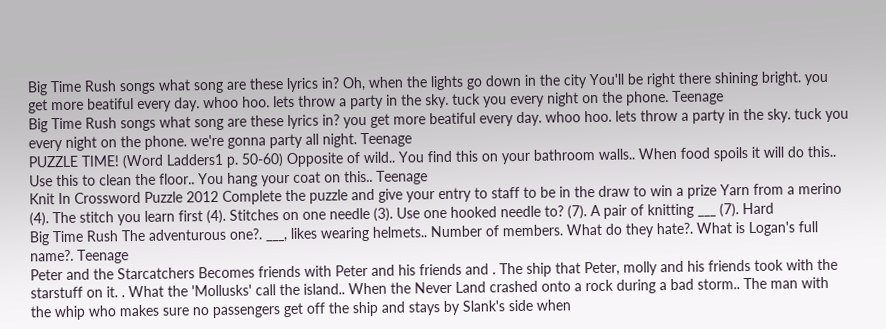Big Time Rush songs what song are these lyrics in? Oh, when the lights go down in the city You'll be right there shining bright. you get more beatiful every day. whoo hoo. lets throw a party in the sky. tuck you every night on the phone. Teenage
Big Time Rush songs what song are these lyrics in? you get more beatiful every day. whoo hoo. lets throw a party in the sky. tuck you every night on the phone. we're gonna party all night. Teenage
PUZZLE TIME! (Word Ladders1 p. 50-60) Opposite of wild.. You find this on your bathroom walls.. When food spoils it will do this.. Use this to clean the floor.. You hang your coat on this.. Teenage
Knit In Crossword Puzzle 2012 Complete the puzzle and give your entry to staff to be in the draw to win a prize Yarn from a merino (4). The stitch you learn first (4). Stitches on one needle (3). Use one hooked needle to? (7). A pair of knitting ___ (7). Hard
Big Time Rush The adventurous one?. ___, likes wearing helmets.. Number of members. What do they hate?. What is Logan's full name?. Teenage
Peter and the Starcatchers Becomes friends with Peter and his friends and . The ship that Peter, molly and his friends took with the starstuff on it. . What the 'Mollusks' call the island.. When the Never Land crashed onto a rock during a bad storm.. The man with the whip who makes sure no passengers get off the ship and stays by Slank's side when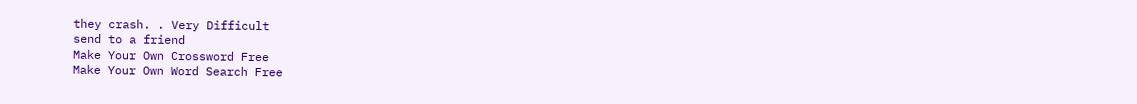they crash. . Very Difficult
send to a friend
Make Your Own Crossword Free
Make Your Own Word Search Free